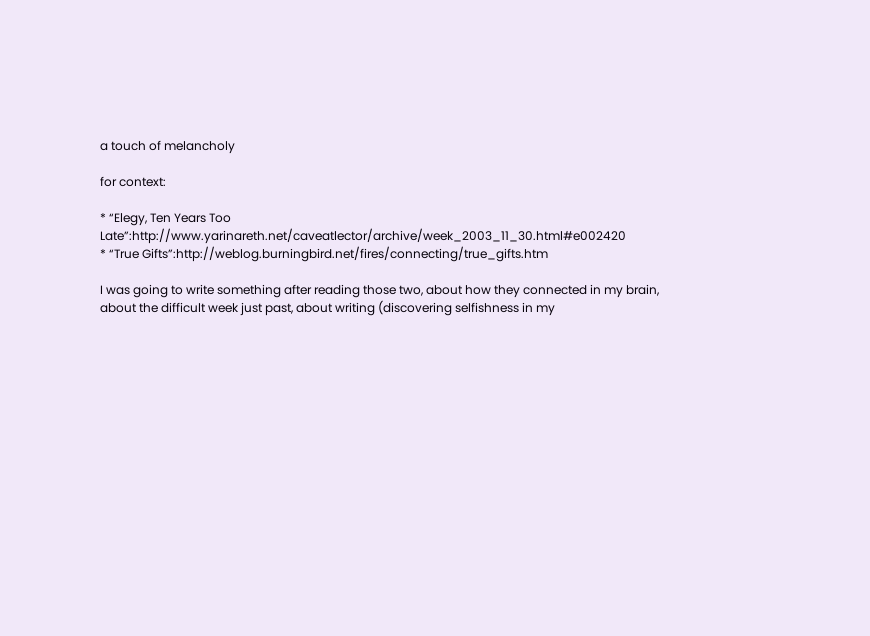a touch of melancholy

for context:

* “Elegy, Ten Years Too Late”:http://www.yarinareth.net/caveatlector/archive/week_2003_11_30.html#e002420
* “True Gifts”:http://weblog.burningbird.net/fires/connecting/true_gifts.htm

I was going to write something after reading those two, about how they connected in my brain, about the difficult week just past, about writing (discovering selfishness in my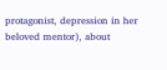protagonist, depression in her beloved mentor), about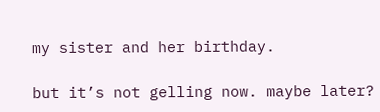my sister and her birthday.

but it’s not gelling now. maybe later?